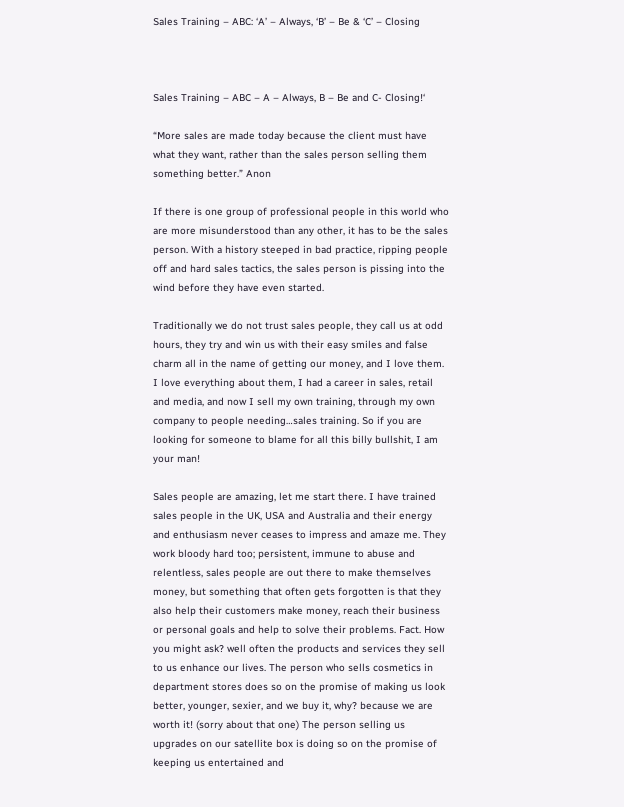Sales Training – ABC: ‘A’ – Always, ‘B’ – Be & ‘C’ – Closing



Sales Training – ABC – A – Always, B – Be and C- Closing!‘

“More sales are made today because the client must have what they want, rather than the sales person selling them something better.” Anon

If there is one group of professional people in this world who are more misunderstood than any other, it has to be the sales person. With a history steeped in bad practice, ripping people off and hard sales tactics, the sales person is pissing into the wind before they have even started.

Traditionally we do not trust sales people, they call us at odd hours, they try and win us with their easy smiles and false charm all in the name of getting our money, and I love them. I love everything about them, I had a career in sales, retail and media, and now I sell my own training, through my own company to people needing…sales training. So if you are looking for someone to blame for all this billy bullshit, I am your man!

Sales people are amazing, let me start there. I have trained sales people in the UK, USA and Australia and their energy and enthusiasm never ceases to impress and amaze me. They work bloody hard too; persistent, immune to abuse and relentless, sales people are out there to make themselves money, but something that often gets forgotten is that they also help their customers make money, reach their business or personal goals and help to solve their problems. Fact. How you might ask? well often the products and services they sell to us enhance our lives. The person who sells cosmetics in department stores does so on the promise of making us look better, younger, sexier, and we buy it, why? because we are worth it! (sorry about that one) The person selling us upgrades on our satellite box is doing so on the promise of keeping us entertained and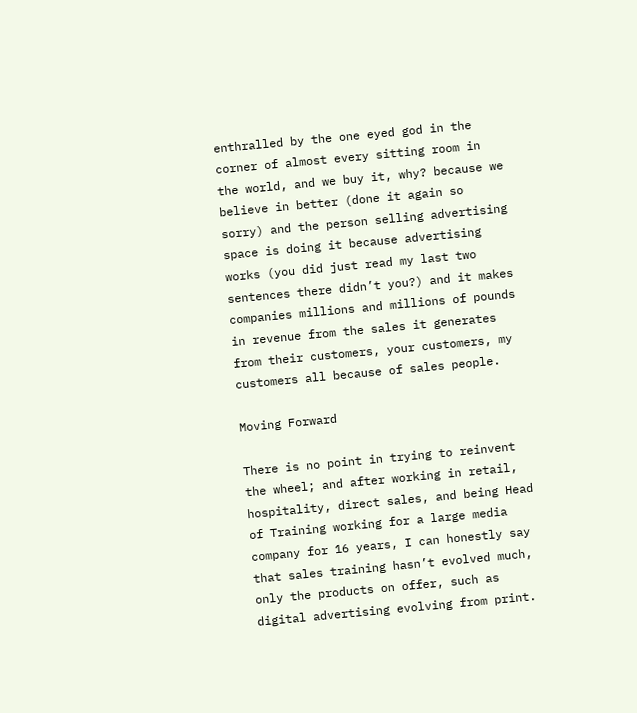enthralled by the one eyed god in the corner of almost every sitting room in the world, and we buy it, why? because we believe in better (done it again so sorry) and the person selling advertising space is doing it because advertising works (you did just read my last two sentences there didn’t you?) and it makes companies millions and millions of pounds in revenue from the sales it generates from their customers, your customers, my customers all because of sales people.

Moving Forward

There is no point in trying to reinvent the wheel; and after working in retail, hospitality, direct sales, and being Head of Training working for a large media company for 16 years, I can honestly say that sales training hasn’t evolved much, only the products on offer, such as digital advertising evolving from print.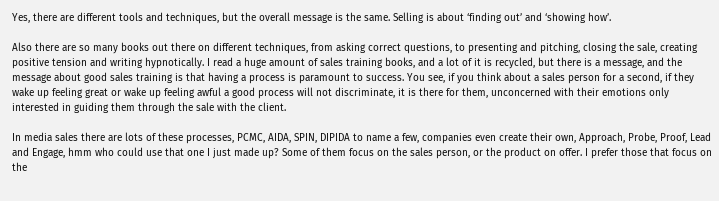Yes, there are different tools and techniques, but the overall message is the same. Selling is about ‘finding out’ and ‘showing how’.

Also there are so many books out there on different techniques, from asking correct questions, to presenting and pitching, closing the sale, creating positive tension and writing hypnotically. I read a huge amount of sales training books, and a lot of it is recycled, but there is a message, and the message about good sales training is that having a process is paramount to success. You see, if you think about a sales person for a second, if they wake up feeling great or wake up feeling awful a good process will not discriminate, it is there for them, unconcerned with their emotions only interested in guiding them through the sale with the client.

In media sales there are lots of these processes, PCMC, AIDA, SPIN, DIPIDA to name a few, companies even create their own, Approach, Probe, Proof, Lead and Engage, hmm who could use that one I just made up? Some of them focus on the sales person, or the product on offer. I prefer those that focus on the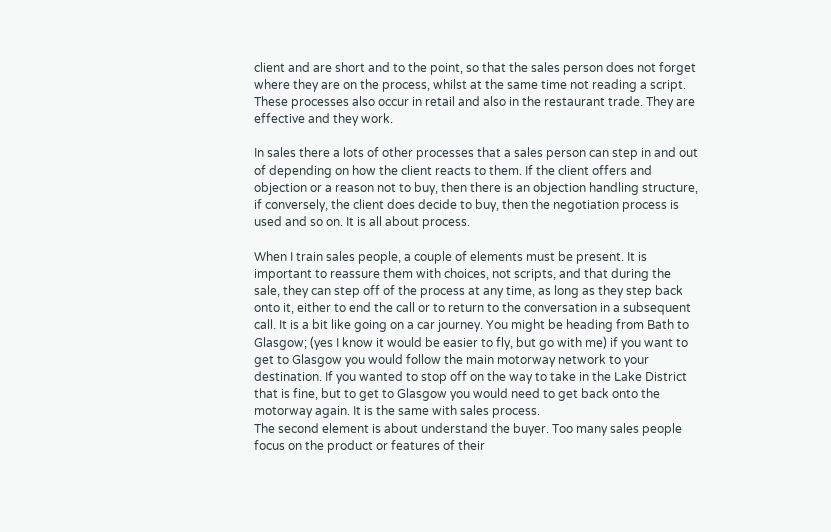client and are short and to the point, so that the sales person does not forget where they are on the process, whilst at the same time not reading a script. These processes also occur in retail and also in the restaurant trade. They are effective and they work.

In sales there a lots of other processes that a sales person can step in and out of depending on how the client reacts to them. If the client offers and objection or a reason not to buy, then there is an objection handling structure, if conversely, the client does decide to buy, then the negotiation process is used and so on. It is all about process.

When I train sales people, a couple of elements must be present. It is important to reassure them with choices, not scripts, and that during the sale, they can step off of the process at any time, as long as they step back onto it, either to end the call or to return to the conversation in a subsequent call. It is a bit like going on a car journey. You might be heading from Bath to Glasgow; (yes I know it would be easier to fly, but go with me) if you want to get to Glasgow you would follow the main motorway network to your destination. If you wanted to stop off on the way to take in the Lake District that is fine, but to get to Glasgow you would need to get back onto the motorway again. It is the same with sales process.
The second element is about understand the buyer. Too many sales people focus on the product or features of their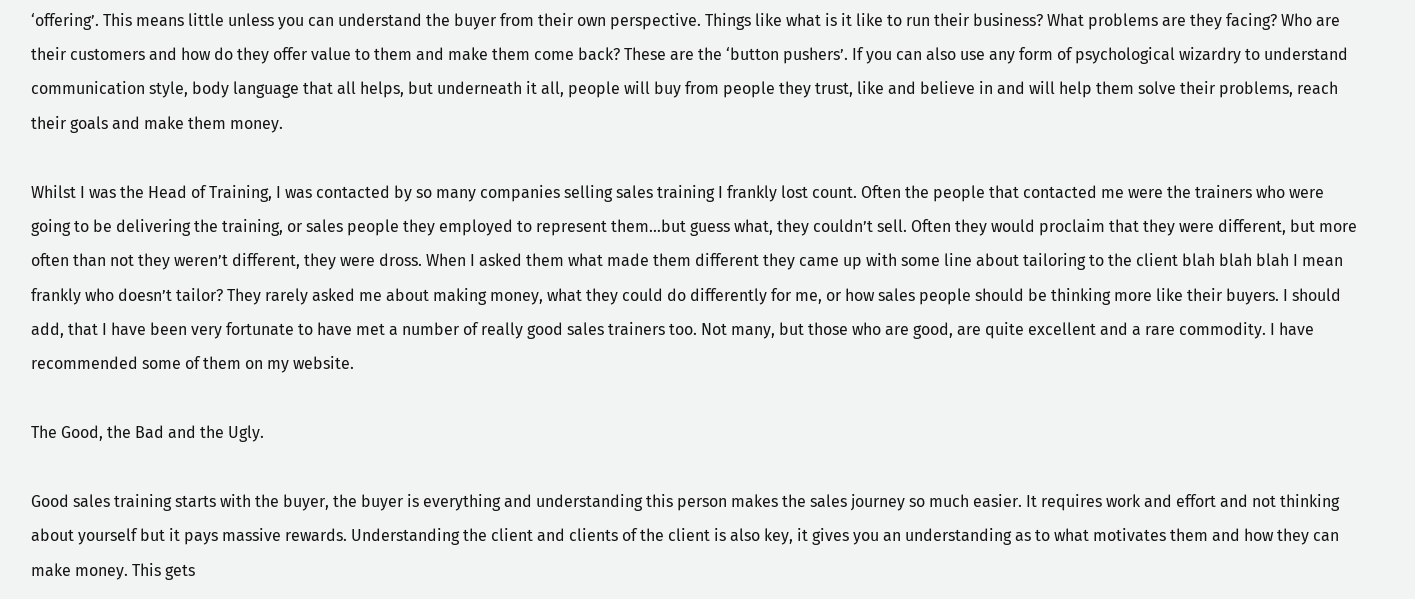‘offering’. This means little unless you can understand the buyer from their own perspective. Things like what is it like to run their business? What problems are they facing? Who are their customers and how do they offer value to them and make them come back? These are the ‘button pushers’. If you can also use any form of psychological wizardry to understand communication style, body language that all helps, but underneath it all, people will buy from people they trust, like and believe in and will help them solve their problems, reach their goals and make them money.

Whilst I was the Head of Training, I was contacted by so many companies selling sales training I frankly lost count. Often the people that contacted me were the trainers who were going to be delivering the training, or sales people they employed to represent them…but guess what, they couldn’t sell. Often they would proclaim that they were different, but more often than not they weren’t different, they were dross. When I asked them what made them different they came up with some line about tailoring to the client blah blah blah I mean frankly who doesn’t tailor? They rarely asked me about making money, what they could do differently for me, or how sales people should be thinking more like their buyers. I should add, that I have been very fortunate to have met a number of really good sales trainers too. Not many, but those who are good, are quite excellent and a rare commodity. I have recommended some of them on my website.

The Good, the Bad and the Ugly.

Good sales training starts with the buyer, the buyer is everything and understanding this person makes the sales journey so much easier. It requires work and effort and not thinking about yourself but it pays massive rewards. Understanding the client and clients of the client is also key, it gives you an understanding as to what motivates them and how they can make money. This gets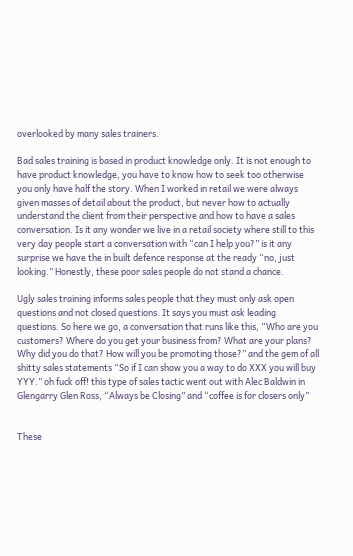overlooked by many sales trainers.

Bad sales training is based in product knowledge only. It is not enough to have product knowledge, you have to know how to seek too otherwise you only have half the story. When I worked in retail we were always given masses of detail about the product, but never how to actually understand the client from their perspective and how to have a sales conversation. Is it any wonder we live in a retail society where still to this very day people start a conversation with “can I help you?” is it any surprise we have the in built defence response at the ready “no, just looking.” Honestly, these poor sales people do not stand a chance.

Ugly sales training informs sales people that they must only ask open questions and not closed questions. It says you must ask leading questions. So here we go, a conversation that runs like this, “Who are you customers? Where do you get your business from? What are your plans? Why did you do that? How will you be promoting those?” and the gem of all shitty sales statements “So if I can show you a way to do XXX you will buy YYY.” oh fuck off! this type of sales tactic went out with Alec Baldwin in Glengarry Glen Ross, “Always be Closing” and “coffee is for closers only”


These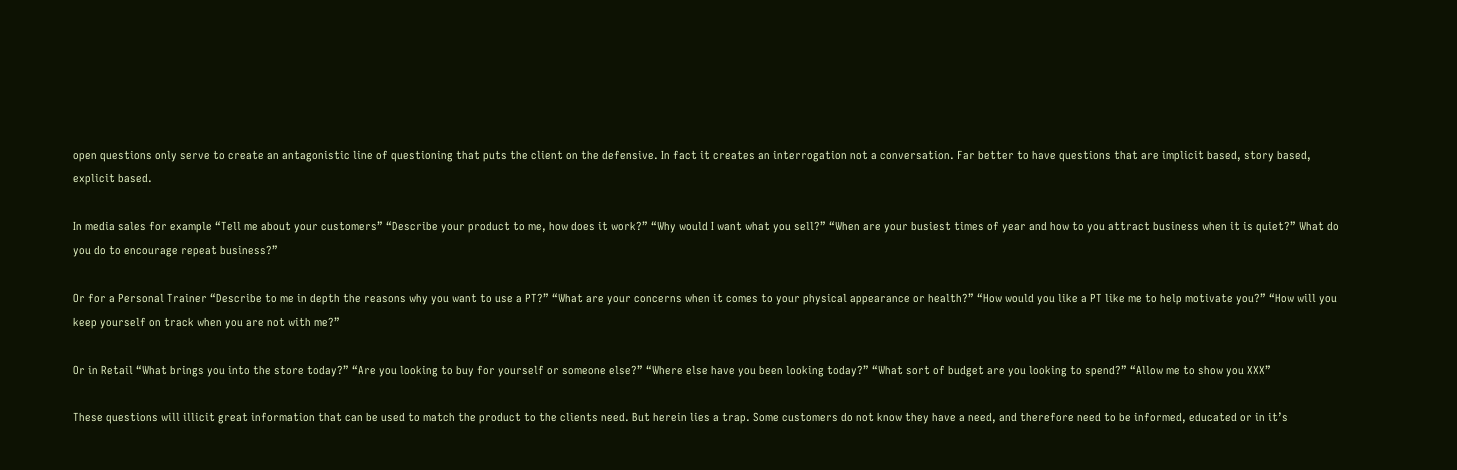open questions only serve to create an antagonistic line of questioning that puts the client on the defensive. In fact it creates an interrogation not a conversation. Far better to have questions that are implicit based, story based, explicit based.

In media sales for example “Tell me about your customers” “Describe your product to me, how does it work?” “Why would I want what you sell?” “When are your busiest times of year and how to you attract business when it is quiet?” What do you do to encourage repeat business?”

Or for a Personal Trainer “Describe to me in depth the reasons why you want to use a PT?” “What are your concerns when it comes to your physical appearance or health?” “How would you like a PT like me to help motivate you?” “How will you keep yourself on track when you are not with me?”

Or in Retail “What brings you into the store today?” “Are you looking to buy for yourself or someone else?” “Where else have you been looking today?” “What sort of budget are you looking to spend?” “Allow me to show you XXX”

These questions will illicit great information that can be used to match the product to the clients need. But herein lies a trap. Some customers do not know they have a need, and therefore need to be informed, educated or in it’s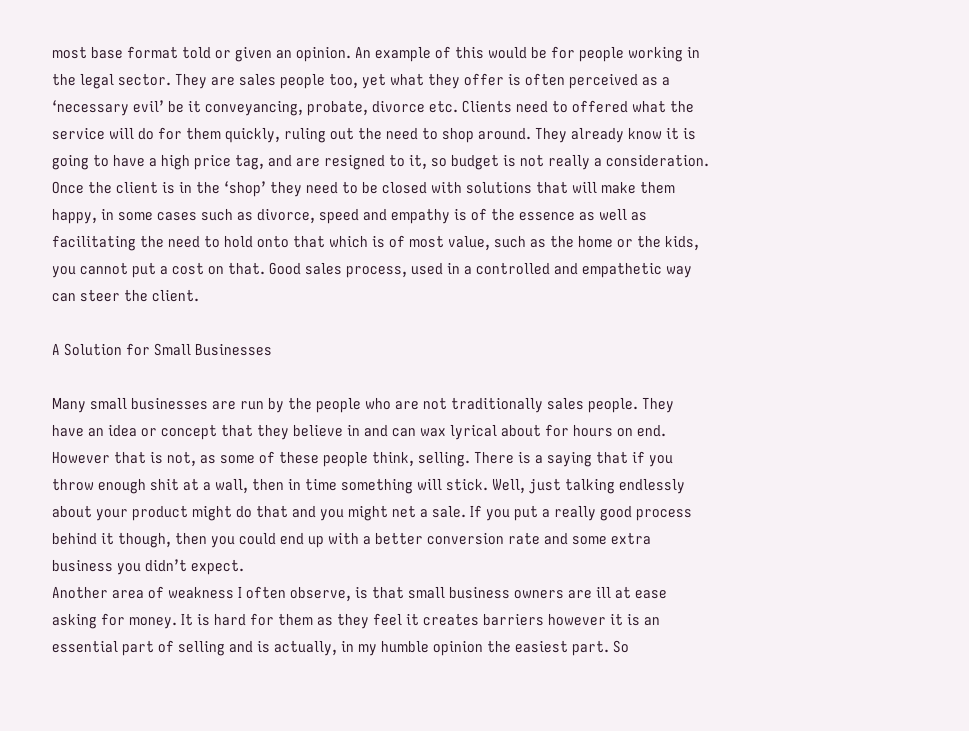most base format told or given an opinion. An example of this would be for people working in the legal sector. They are sales people too, yet what they offer is often perceived as a ‘necessary evil’ be it conveyancing, probate, divorce etc. Clients need to offered what the service will do for them quickly, ruling out the need to shop around. They already know it is going to have a high price tag, and are resigned to it, so budget is not really a consideration. Once the client is in the ‘shop’ they need to be closed with solutions that will make them happy, in some cases such as divorce, speed and empathy is of the essence as well as facilitating the need to hold onto that which is of most value, such as the home or the kids, you cannot put a cost on that. Good sales process, used in a controlled and empathetic way can steer the client.

A Solution for Small Businesses

Many small businesses are run by the people who are not traditionally sales people. They have an idea or concept that they believe in and can wax lyrical about for hours on end. However that is not, as some of these people think, selling. There is a saying that if you throw enough shit at a wall, then in time something will stick. Well, just talking endlessly about your product might do that and you might net a sale. If you put a really good process behind it though, then you could end up with a better conversion rate and some extra business you didn’t expect.
Another area of weakness I often observe, is that small business owners are ill at ease asking for money. It is hard for them as they feel it creates barriers however it is an essential part of selling and is actually, in my humble opinion the easiest part. So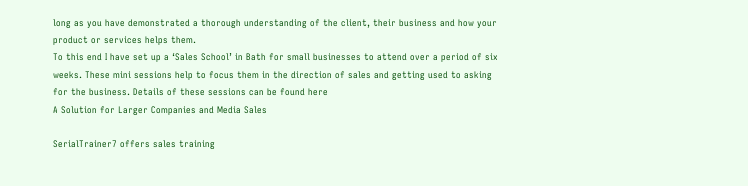long as you have demonstrated a thorough understanding of the client, their business and how your product or services helps them.
To this end I have set up a ‘Sales School’ in Bath for small businesses to attend over a period of six weeks. These mini sessions help to focus them in the direction of sales and getting used to asking for the business. Details of these sessions can be found here
A Solution for Larger Companies and Media Sales

SerialTrainer7 offers sales training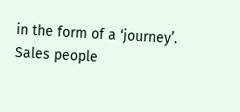in the form of a ‘journey’. Sales people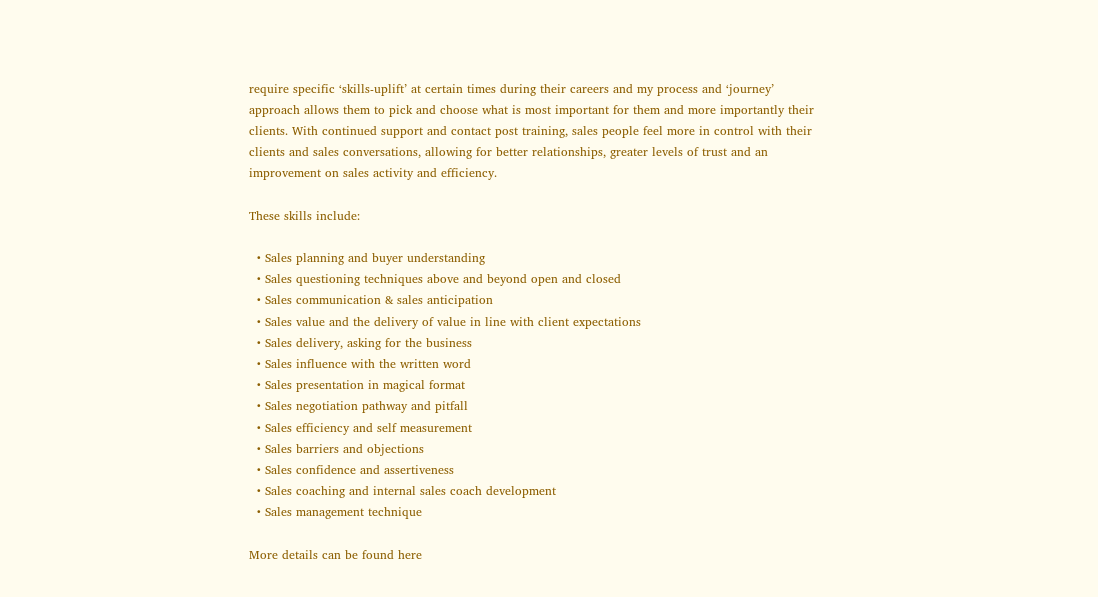require specific ‘skills-uplift’ at certain times during their careers and my process and ‘journey’ approach allows them to pick and choose what is most important for them and more importantly their clients. With continued support and contact post training, sales people feel more in control with their clients and sales conversations, allowing for better relationships, greater levels of trust and an improvement on sales activity and efficiency.

These skills include:

  • Sales planning and buyer understanding
  • Sales questioning techniques above and beyond open and closed
  • Sales communication & sales anticipation
  • Sales value and the delivery of value in line with client expectations
  • Sales delivery, asking for the business
  • Sales influence with the written word
  • Sales presentation in magical format
  • Sales negotiation pathway and pitfall
  • Sales efficiency and self measurement
  • Sales barriers and objections
  • Sales confidence and assertiveness
  • Sales coaching and internal sales coach development
  • Sales management technique

More details can be found here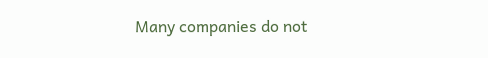Many companies do not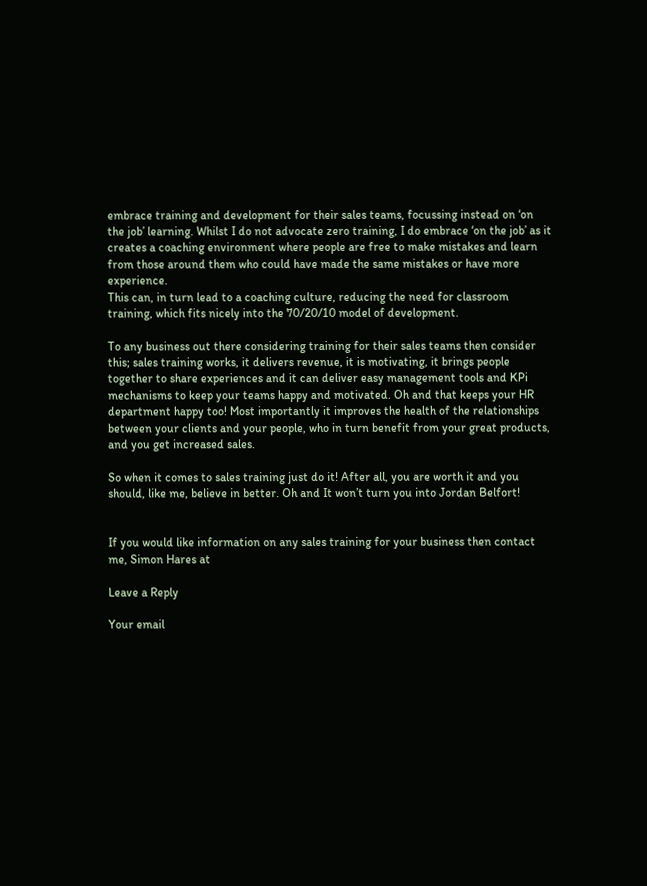embrace training and development for their sales teams, focussing instead on ‘on the job’ learning. Whilst I do not advocate zero training, I do embrace ‘on the job’ as it creates a coaching environment where people are free to make mistakes and learn from those around them who could have made the same mistakes or have more experience.
This can, in turn lead to a coaching culture, reducing the need for classroom training, which fits nicely into the 70/20/10 model of development.

To any business out there considering training for their sales teams then consider this; sales training works, it delivers revenue, it is motivating, it brings people together to share experiences and it can deliver easy management tools and KPi mechanisms to keep your teams happy and motivated. Oh and that keeps your HR department happy too! Most importantly it improves the health of the relationships between your clients and your people, who in turn benefit from your great products, and you get increased sales.

So when it comes to sales training just do it! After all, you are worth it and you should, like me, believe in better. Oh and It won’t turn you into Jordan Belfort!


If you would like information on any sales training for your business then contact me, Simon Hares at

Leave a Reply

Your email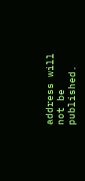address will not be published.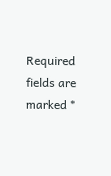Required fields are marked *